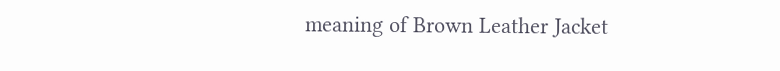meaning of Brown Leather Jacket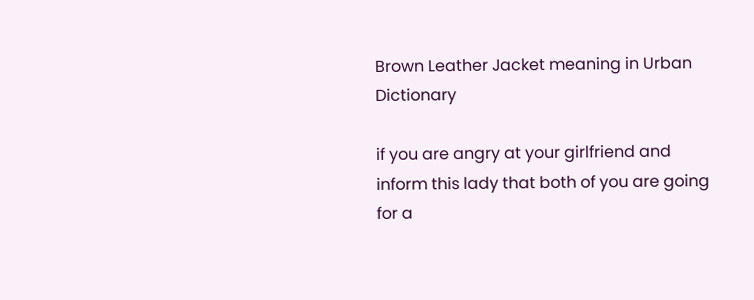Brown Leather Jacket meaning in Urban Dictionary

if you are angry at your girlfriend and inform this lady that both of you are going for a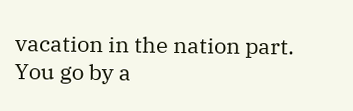vacation in the nation part. You go by a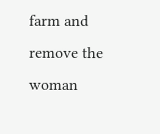farm and remove the woman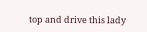top and drive this lady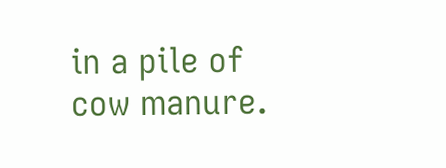in a pile of cow manure.